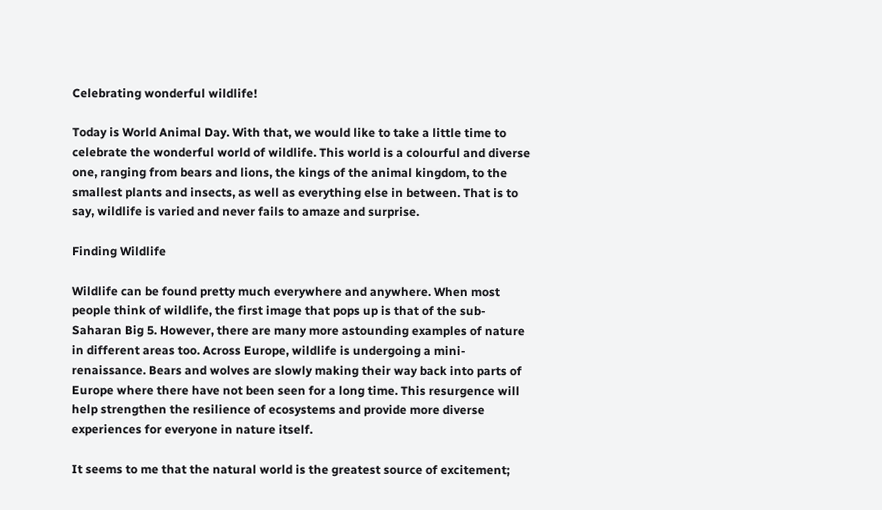Celebrating wonderful wildlife!

Today is World Animal Day. With that, we would like to take a little time to celebrate the wonderful world of wildlife. This world is a colourful and diverse one, ranging from bears and lions, the kings of the animal kingdom, to the smallest plants and insects, as well as everything else in between. That is to say, wildlife is varied and never fails to amaze and surprise.

Finding Wildlife

Wildlife can be found pretty much everywhere and anywhere. When most people think of wildlife, the first image that pops up is that of the sub-Saharan Big 5. However, there are many more astounding examples of nature in different areas too. Across Europe, wildlife is undergoing a mini-renaissance. Bears and wolves are slowly making their way back into parts of Europe where there have not been seen for a long time. This resurgence will help strengthen the resilience of ecosystems and provide more diverse experiences for everyone in nature itself.

It seems to me that the natural world is the greatest source of excitement;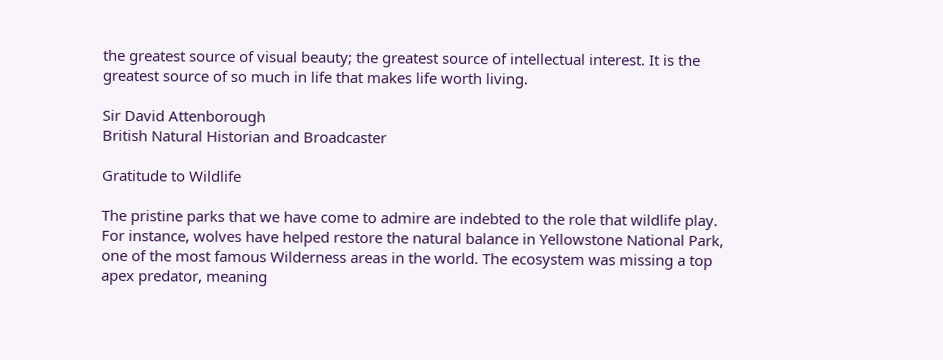the greatest source of visual beauty; the greatest source of intellectual interest. It is the greatest source of so much in life that makes life worth living.

Sir David Attenborough
British Natural Historian and Broadcaster

Gratitude to Wildlife

The pristine parks that we have come to admire are indebted to the role that wildlife play. For instance, wolves have helped restore the natural balance in Yellowstone National Park, one of the most famous Wilderness areas in the world. The ecosystem was missing a top apex predator, meaning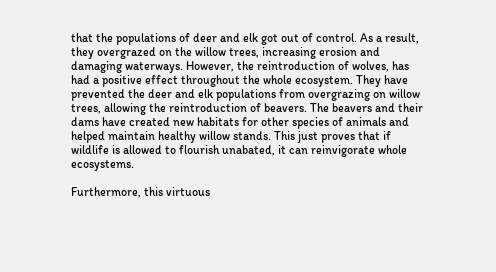that the populations of deer and elk got out of control. As a result, they overgrazed on the willow trees, increasing erosion and damaging waterways. However, the reintroduction of wolves, has had a positive effect throughout the whole ecosystem. They have prevented the deer and elk populations from overgrazing on willow trees, allowing the reintroduction of beavers. The beavers and their dams have created new habitats for other species of animals and helped maintain healthy willow stands. This just proves that if wildlife is allowed to flourish unabated, it can reinvigorate whole ecosystems.

Furthermore, this virtuous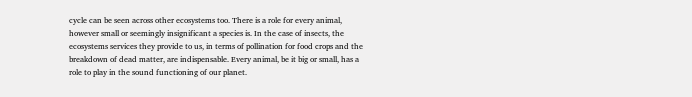cycle can be seen across other ecosystems too. There is a role for every animal, however small or seemingly insignificant a species is. In the case of insects, the ecosystems services they provide to us, in terms of pollination for food crops and the breakdown of dead matter, are indispensable. Every animal, be it big or small, has a role to play in the sound functioning of our planet.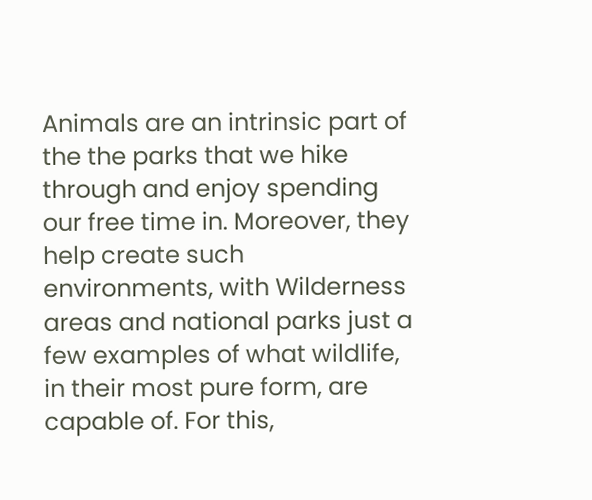Animals are an intrinsic part of the the parks that we hike through and enjoy spending our free time in. Moreover, they help create such environments, with Wilderness areas and national parks just a few examples of what wildlife, in their most pure form, are capable of. For this,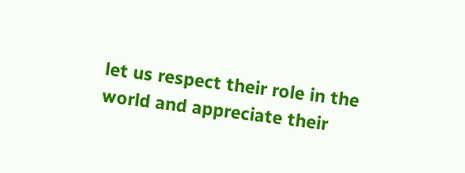let us respect their role in the world and appreciate their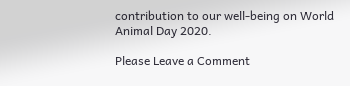contribution to our well-being on World Animal Day 2020.

Please Leave a Comment